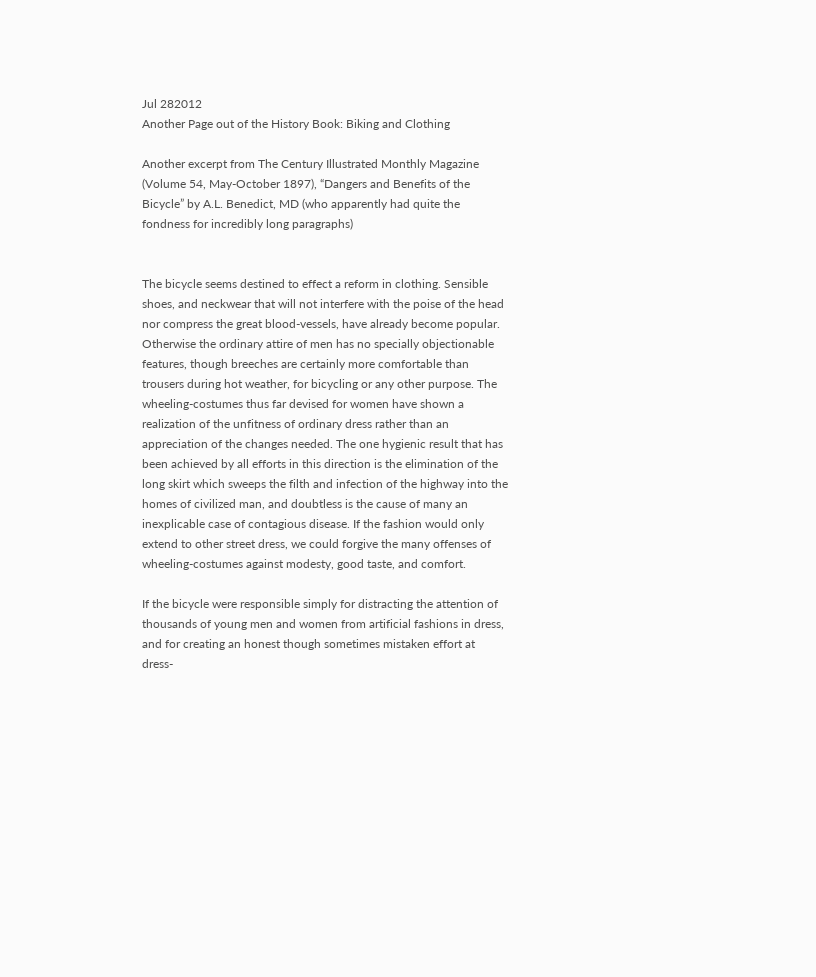Jul 282012
Another Page out of the History Book: Biking and Clothing

Another excerpt from The Century Illustrated Monthly Magazine (Volume 54, May-October 1897), “Dangers and Benefits of the Bicycle” by A.L. Benedict, MD (who apparently had quite the fondness for incredibly long paragraphs)


The bicycle seems destined to effect a reform in clothing. Sensible shoes, and neckwear that will not interfere with the poise of the head nor compress the great blood-vessels, have already become popular. Otherwise the ordinary attire of men has no specially objectionable features, though breeches are certainly more comfortable than trousers during hot weather, for bicycling or any other purpose. The wheeling-costumes thus far devised for women have shown a realization of the unfitness of ordinary dress rather than an appreciation of the changes needed. The one hygienic result that has been achieved by all efforts in this direction is the elimination of the long skirt which sweeps the filth and infection of the highway into the homes of civilized man, and doubtless is the cause of many an inexplicable case of contagious disease. If the fashion would only extend to other street dress, we could forgive the many offenses of wheeling-costumes against modesty, good taste, and comfort.

If the bicycle were responsible simply for distracting the attention of thousands of young men and women from artificial fashions in dress, and for creating an honest though sometimes mistaken effort at dress-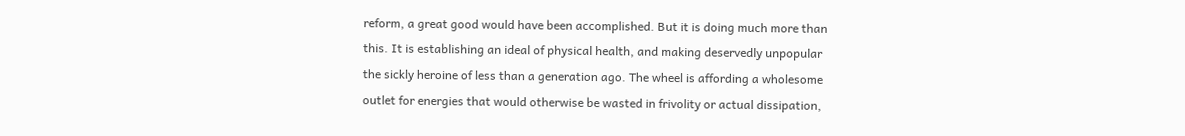reform, a great good would have been accomplished. But it is doing much more than this. It is establishing an ideal of physical health, and making deservedly unpopular the sickly heroine of less than a generation ago. The wheel is affording a wholesome outlet for energies that would otherwise be wasted in frivolity or actual dissipation,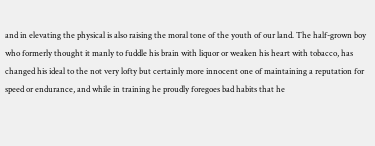and in elevating the physical is also raising the moral tone of the youth of our land. The half-grown boy who formerly thought it manly to fuddle his brain with liquor or weaken his heart with tobacco, has changed his ideal to the not very lofty but certainly more innocent one of maintaining a reputation for speed or endurance, and while in training he proudly foregoes bad habits that he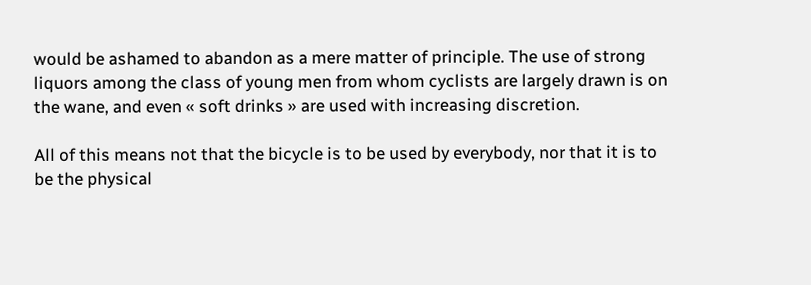would be ashamed to abandon as a mere matter of principle. The use of strong liquors among the class of young men from whom cyclists are largely drawn is on the wane, and even « soft drinks » are used with increasing discretion.

All of this means not that the bicycle is to be used by everybody, nor that it is to be the physical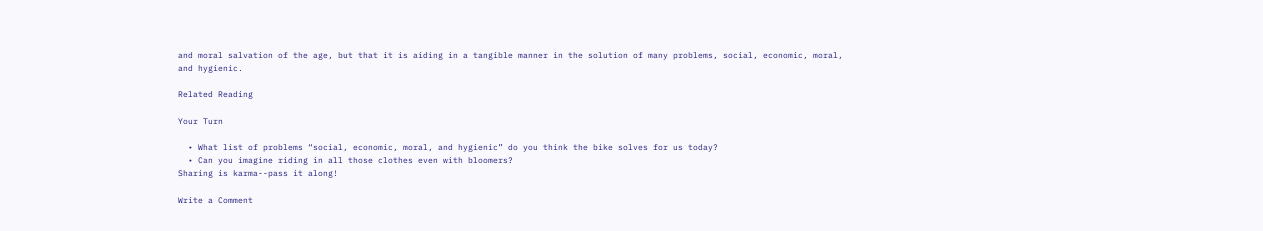and moral salvation of the age, but that it is aiding in a tangible manner in the solution of many problems, social, economic, moral, and hygienic.

Related Reading

Your Turn

  • What list of problems “social, economic, moral, and hygienic” do you think the bike solves for us today?
  • Can you imagine riding in all those clothes even with bloomers?
Sharing is karma--pass it along!

Write a Comment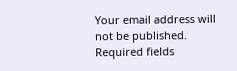Your email address will not be published. Required fields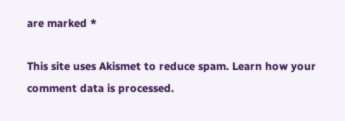are marked *

This site uses Akismet to reduce spam. Learn how your comment data is processed.